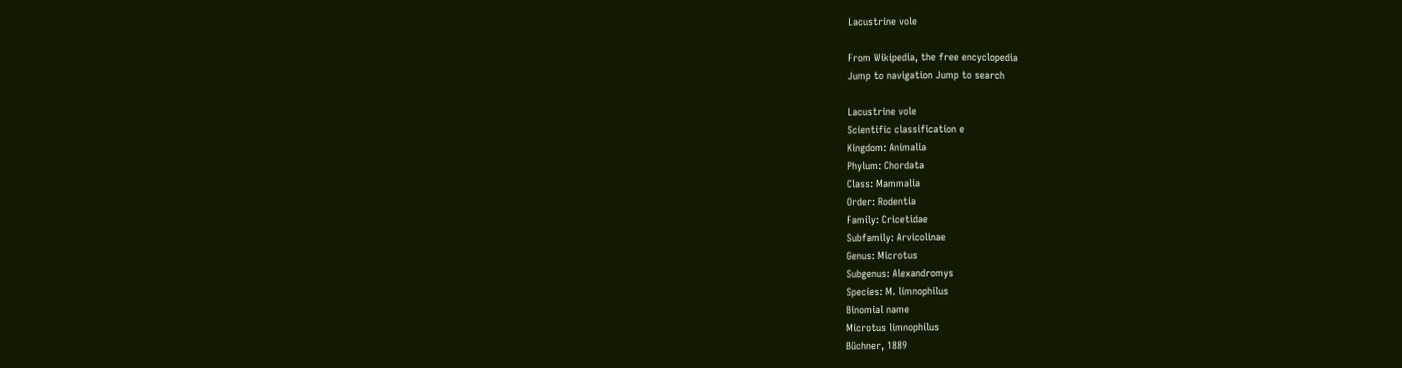Lacustrine vole

From Wikipedia, the free encyclopedia
Jump to navigation Jump to search

Lacustrine vole
Scientific classification e
Kingdom: Animalia
Phylum: Chordata
Class: Mammalia
Order: Rodentia
Family: Cricetidae
Subfamily: Arvicolinae
Genus: Microtus
Subgenus: Alexandromys
Species: M. limnophilus
Binomial name
Microtus limnophilus
Büchner, 1889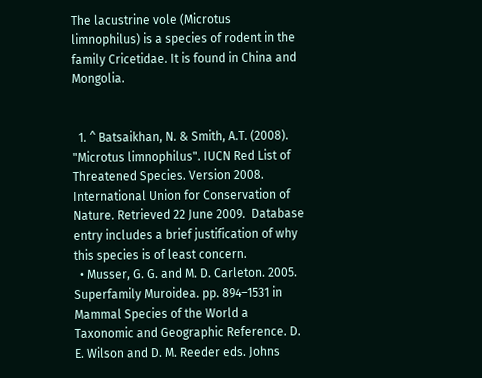The lacustrine vole (Microtus limnophilus) is a species of rodent in the family Cricetidae. It is found in China and Mongolia.


  1. ^ Batsaikhan, N. & Smith, A.T. (2008). "Microtus limnophilus". IUCN Red List of Threatened Species. Version 2008. International Union for Conservation of Nature. Retrieved 22 June 2009.  Database entry includes a brief justification of why this species is of least concern.
  • Musser, G. G. and M. D. Carleton. 2005. Superfamily Muroidea. pp. 894–1531 in Mammal Species of the World a Taxonomic and Geographic Reference. D. E. Wilson and D. M. Reeder eds. Johns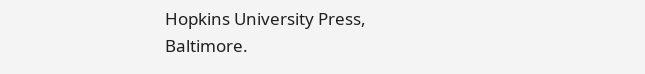Hopkins University Press, Baltimore.